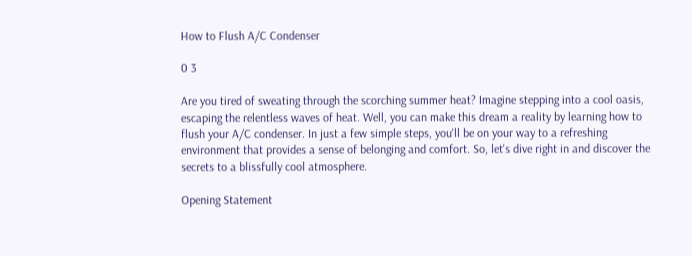How to Flush A/C Condenser

0 3

Are you tired of sweating through the scorching summer heat? Imagine stepping into a cool oasis, escaping the relentless waves of heat. Well, you can make this dream a reality by learning how to flush your A/C condenser. In just a few simple steps, you'll be on your way to a refreshing environment that provides a sense of belonging and comfort. So, let's dive right in and discover the secrets to a blissfully cool atmosphere.

Opening Statement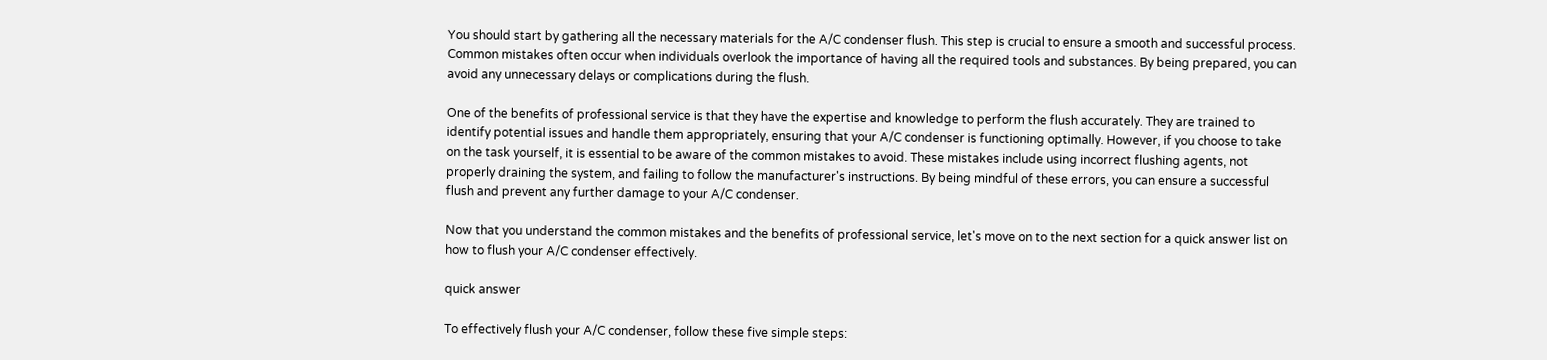You should start by gathering all the necessary materials for the A/C condenser flush. This step is crucial to ensure a smooth and successful process. Common mistakes often occur when individuals overlook the importance of having all the required tools and substances. By being prepared, you can avoid any unnecessary delays or complications during the flush.

One of the benefits of professional service is that they have the expertise and knowledge to perform the flush accurately. They are trained to identify potential issues and handle them appropriately, ensuring that your A/C condenser is functioning optimally. However, if you choose to take on the task yourself, it is essential to be aware of the common mistakes to avoid. These mistakes include using incorrect flushing agents, not properly draining the system, and failing to follow the manufacturer's instructions. By being mindful of these errors, you can ensure a successful flush and prevent any further damage to your A/C condenser.

Now that you understand the common mistakes and the benefits of professional service, let's move on to the next section for a quick answer list on how to flush your A/C condenser effectively.

quick answer

To effectively flush your A/C condenser, follow these five simple steps: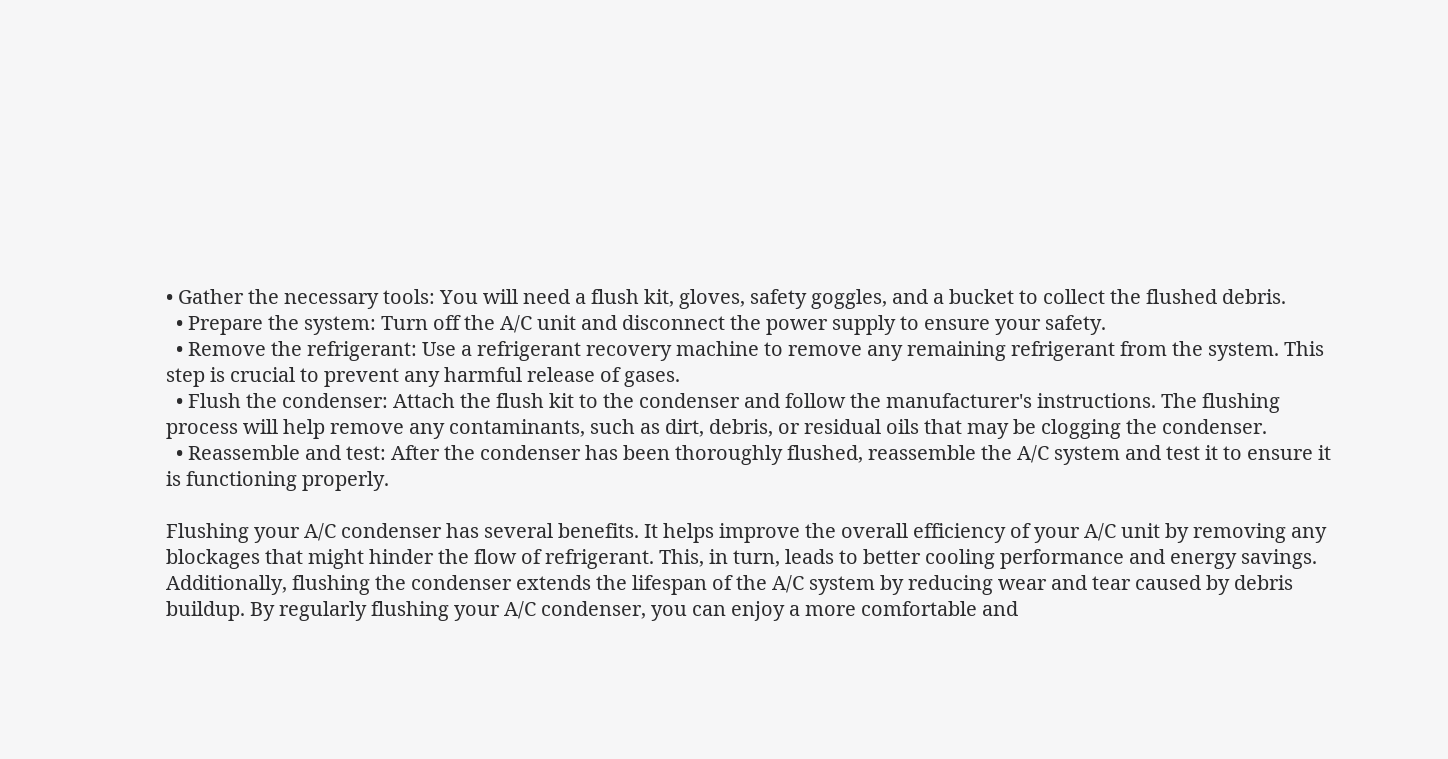• Gather the necessary tools: You will need a flush kit, gloves, safety goggles, and a bucket to collect the flushed debris.
  • Prepare the system: Turn off the A/C unit and disconnect the power supply to ensure your safety.
  • Remove the refrigerant: Use a refrigerant recovery machine to remove any remaining refrigerant from the system. This step is crucial to prevent any harmful release of gases.
  • Flush the condenser: Attach the flush kit to the condenser and follow the manufacturer's instructions. The flushing process will help remove any contaminants, such as dirt, debris, or residual oils that may be clogging the condenser.
  • Reassemble and test: After the condenser has been thoroughly flushed, reassemble the A/C system and test it to ensure it is functioning properly.

Flushing your A/C condenser has several benefits. It helps improve the overall efficiency of your A/C unit by removing any blockages that might hinder the flow of refrigerant. This, in turn, leads to better cooling performance and energy savings. Additionally, flushing the condenser extends the lifespan of the A/C system by reducing wear and tear caused by debris buildup. By regularly flushing your A/C condenser, you can enjoy a more comfortable and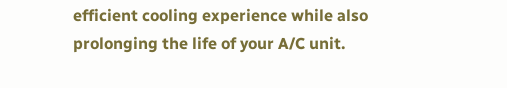efficient cooling experience while also prolonging the life of your A/C unit.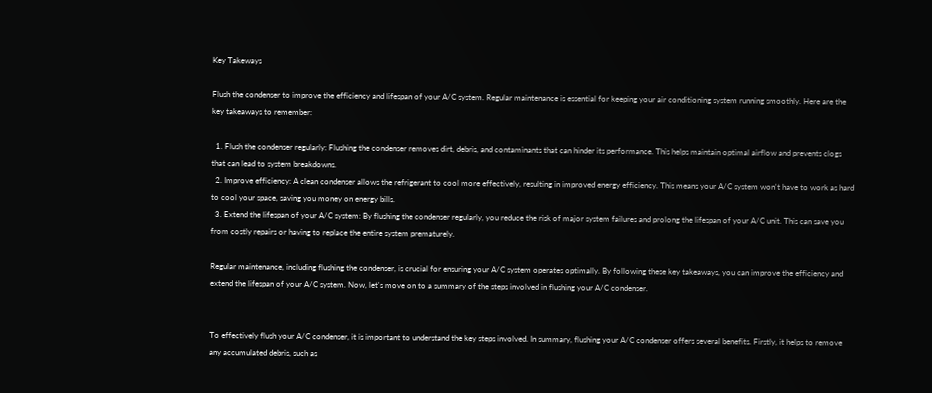Key Takeways

Flush the condenser to improve the efficiency and lifespan of your A/C system. Regular maintenance is essential for keeping your air conditioning system running smoothly. Here are the key takeaways to remember:

  1. Flush the condenser regularly: Flushing the condenser removes dirt, debris, and contaminants that can hinder its performance. This helps maintain optimal airflow and prevents clogs that can lead to system breakdowns.
  2. Improve efficiency: A clean condenser allows the refrigerant to cool more effectively, resulting in improved energy efficiency. This means your A/C system won't have to work as hard to cool your space, saving you money on energy bills.
  3. Extend the lifespan of your A/C system: By flushing the condenser regularly, you reduce the risk of major system failures and prolong the lifespan of your A/C unit. This can save you from costly repairs or having to replace the entire system prematurely.

Regular maintenance, including flushing the condenser, is crucial for ensuring your A/C system operates optimally. By following these key takeaways, you can improve the efficiency and extend the lifespan of your A/C system. Now, let's move on to a summary of the steps involved in flushing your A/C condenser.


To effectively flush your A/C condenser, it is important to understand the key steps involved. In summary, flushing your A/C condenser offers several benefits. Firstly, it helps to remove any accumulated debris, such as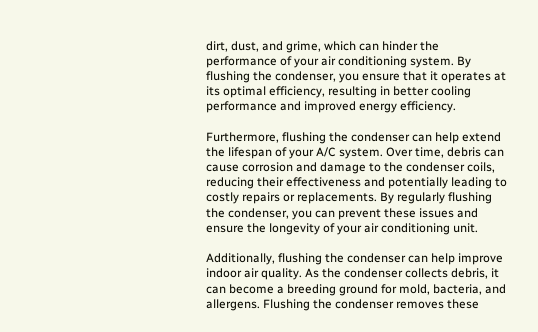dirt, dust, and grime, which can hinder the performance of your air conditioning system. By flushing the condenser, you ensure that it operates at its optimal efficiency, resulting in better cooling performance and improved energy efficiency.

Furthermore, flushing the condenser can help extend the lifespan of your A/C system. Over time, debris can cause corrosion and damage to the condenser coils, reducing their effectiveness and potentially leading to costly repairs or replacements. By regularly flushing the condenser, you can prevent these issues and ensure the longevity of your air conditioning unit.

Additionally, flushing the condenser can help improve indoor air quality. As the condenser collects debris, it can become a breeding ground for mold, bacteria, and allergens. Flushing the condenser removes these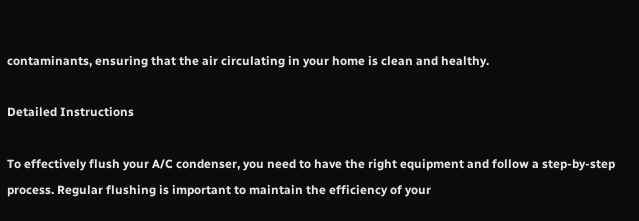contaminants, ensuring that the air circulating in your home is clean and healthy.

Detailed Instructions

To effectively flush your A/C condenser, you need to have the right equipment and follow a step-by-step process. Regular flushing is important to maintain the efficiency of your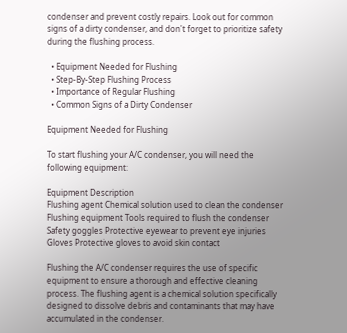condenser and prevent costly repairs. Look out for common signs of a dirty condenser, and don't forget to prioritize safety during the flushing process.

  • Equipment Needed for Flushing
  • Step-By-Step Flushing Process
  • Importance of Regular Flushing
  • Common Signs of a Dirty Condenser

Equipment Needed for Flushing

To start flushing your A/C condenser, you will need the following equipment:

Equipment Description
Flushing agent Chemical solution used to clean the condenser
Flushing equipment Tools required to flush the condenser
Safety goggles Protective eyewear to prevent eye injuries
Gloves Protective gloves to avoid skin contact

Flushing the A/C condenser requires the use of specific equipment to ensure a thorough and effective cleaning process. The flushing agent is a chemical solution specifically designed to dissolve debris and contaminants that may have accumulated in the condenser.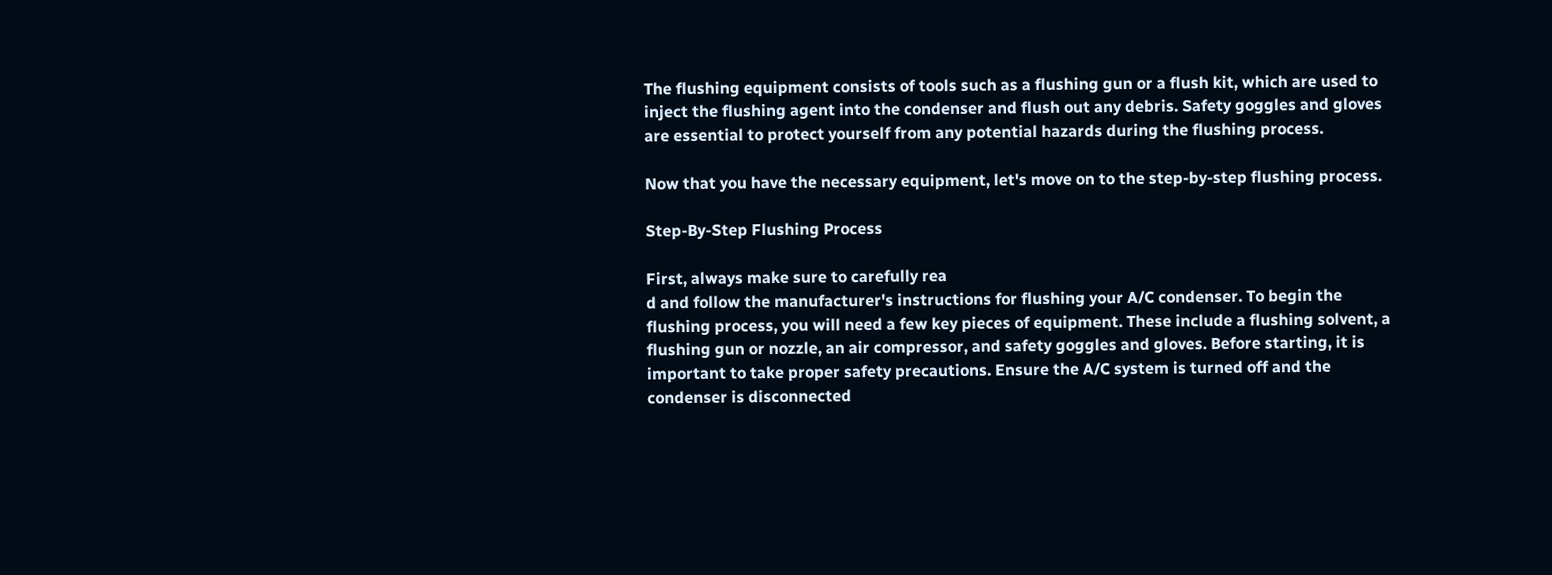The flushing equipment consists of tools such as a flushing gun or a flush kit, which are used to inject the flushing agent into the condenser and flush out any debris. Safety goggles and gloves are essential to protect yourself from any potential hazards during the flushing process.

Now that you have the necessary equipment, let's move on to the step-by-step flushing process.

Step-By-Step Flushing Process

First, always make sure to carefully rea
d and follow the manufacturer's instructions for flushing your A/C condenser. To begin the flushing process, you will need a few key pieces of equipment. These include a flushing solvent, a flushing gun or nozzle, an air compressor, and safety goggles and gloves. Before starting, it is important to take proper safety precautions. Ensure the A/C system is turned off and the condenser is disconnected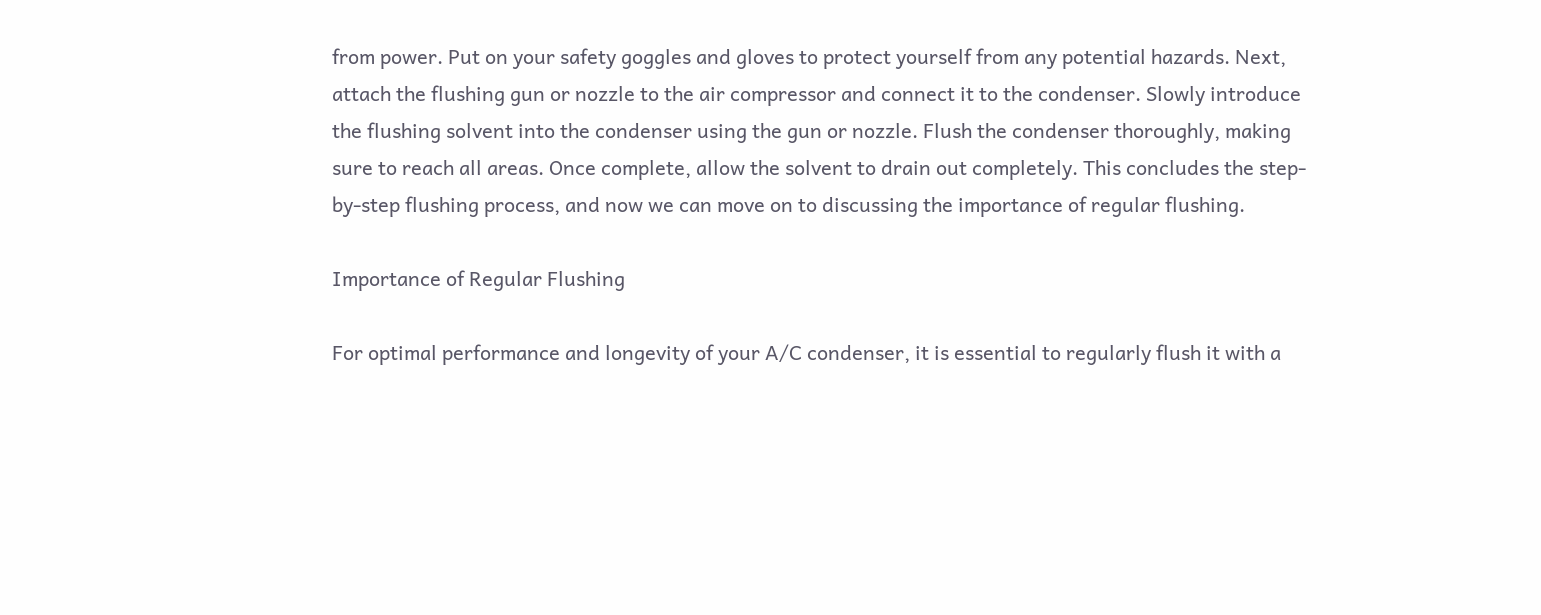from power. Put on your safety goggles and gloves to protect yourself from any potential hazards. Next, attach the flushing gun or nozzle to the air compressor and connect it to the condenser. Slowly introduce the flushing solvent into the condenser using the gun or nozzle. Flush the condenser thoroughly, making sure to reach all areas. Once complete, allow the solvent to drain out completely. This concludes the step-by-step flushing process, and now we can move on to discussing the importance of regular flushing.

Importance of Regular Flushing

For optimal performance and longevity of your A/C condenser, it is essential to regularly flush it with a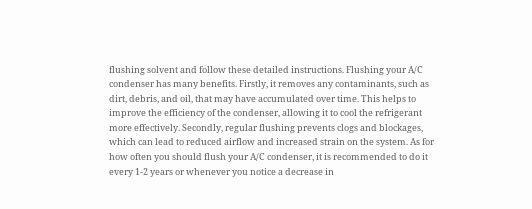flushing solvent and follow these detailed instructions. Flushing your A/C condenser has many benefits. Firstly, it removes any contaminants, such as dirt, debris, and oil, that may have accumulated over time. This helps to improve the efficiency of the condenser, allowing it to cool the refrigerant more effectively. Secondly, regular flushing prevents clogs and blockages, which can lead to reduced airflow and increased strain on the system. As for how often you should flush your A/C condenser, it is recommended to do it every 1-2 years or whenever you notice a decrease in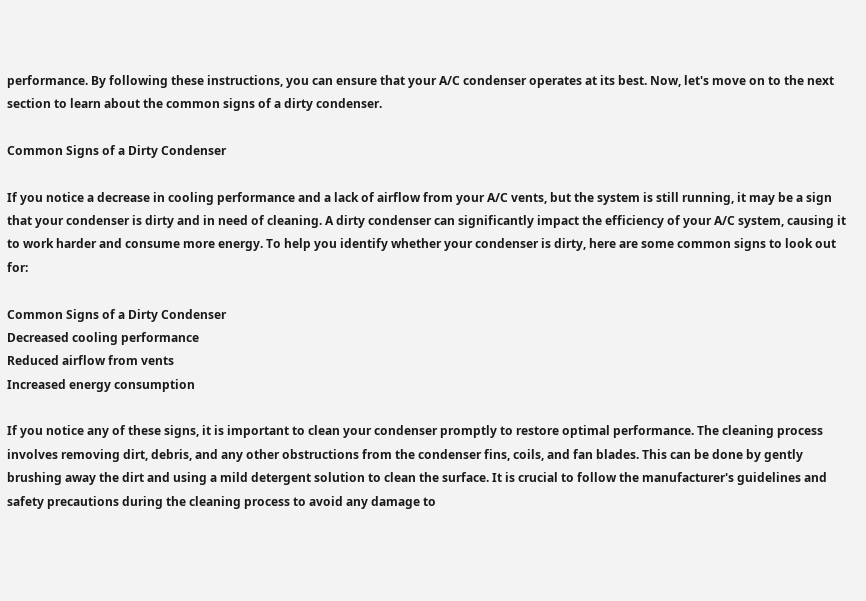performance. By following these instructions, you can ensure that your A/C condenser operates at its best. Now, let's move on to the next section to learn about the common signs of a dirty condenser.

Common Signs of a Dirty Condenser

If you notice a decrease in cooling performance and a lack of airflow from your A/C vents, but the system is still running, it may be a sign that your condenser is dirty and in need of cleaning. A dirty condenser can significantly impact the efficiency of your A/C system, causing it to work harder and consume more energy. To help you identify whether your condenser is dirty, here are some common signs to look out for:

Common Signs of a Dirty Condenser
Decreased cooling performance
Reduced airflow from vents
Increased energy consumption

If you notice any of these signs, it is important to clean your condenser promptly to restore optimal performance. The cleaning process involves removing dirt, debris, and any other obstructions from the condenser fins, coils, and fan blades. This can be done by gently brushing away the dirt and using a mild detergent solution to clean the surface. It is crucial to follow the manufacturer's guidelines and safety precautions during the cleaning process to avoid any damage to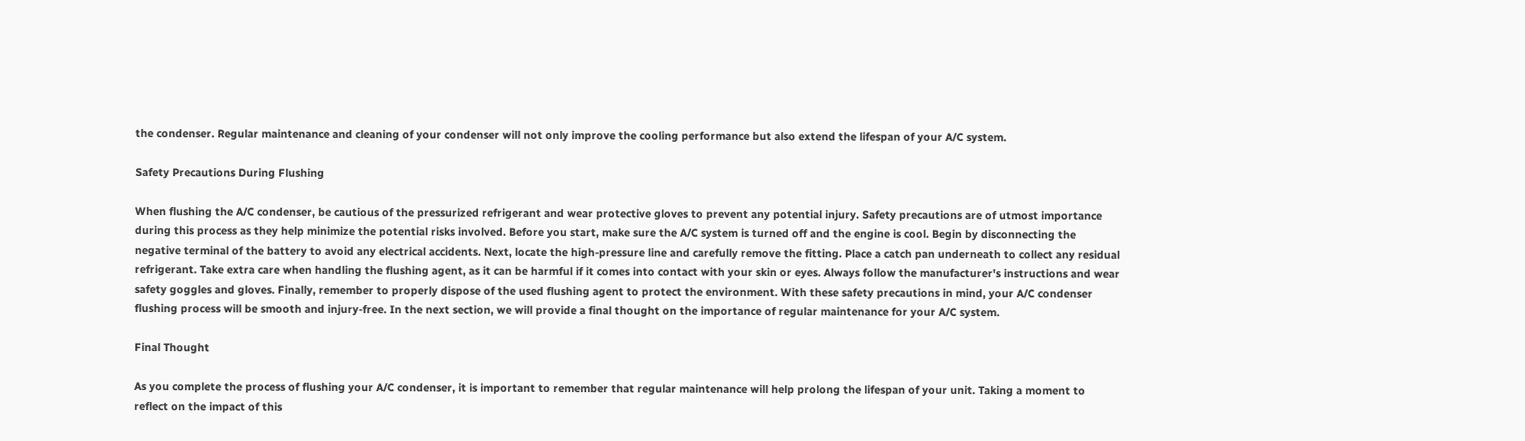the condenser. Regular maintenance and cleaning of your condenser will not only improve the cooling performance but also extend the lifespan of your A/C system.

Safety Precautions During Flushing

When flushing the A/C condenser, be cautious of the pressurized refrigerant and wear protective gloves to prevent any potential injury. Safety precautions are of utmost importance during this process as they help minimize the potential risks involved. Before you start, make sure the A/C system is turned off and the engine is cool. Begin by disconnecting the negative terminal of the battery to avoid any electrical accidents. Next, locate the high-pressure line and carefully remove the fitting. Place a catch pan underneath to collect any residual refrigerant. Take extra care when handling the flushing agent, as it can be harmful if it comes into contact with your skin or eyes. Always follow the manufacturer's instructions and wear safety goggles and gloves. Finally, remember to properly dispose of the used flushing agent to protect the environment. With these safety precautions in mind, your A/C condenser flushing process will be smooth and injury-free. In the next section, we will provide a final thought on the importance of regular maintenance for your A/C system.

Final Thought

As you complete the process of flushing your A/C condenser, it is important to remember that regular maintenance will help prolong the lifespan of your unit. Taking a moment to reflect on the impact of this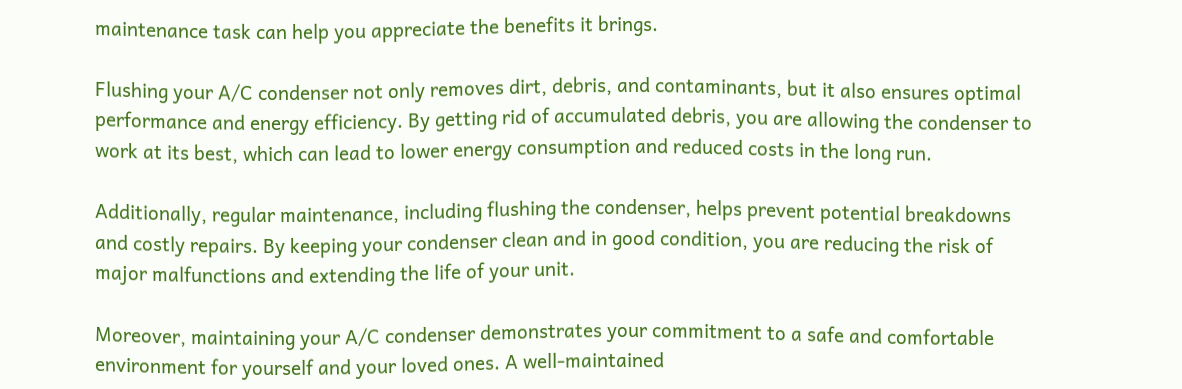maintenance task can help you appreciate the benefits it brings.

Flushing your A/C condenser not only removes dirt, debris, and contaminants, but it also ensures optimal performance and energy efficiency. By getting rid of accumulated debris, you are allowing the condenser to work at its best, which can lead to lower energy consumption and reduced costs in the long run.

Additionally, regular maintenance, including flushing the condenser, helps prevent potential breakdowns and costly repairs. By keeping your condenser clean and in good condition, you are reducing the risk of major malfunctions and extending the life of your unit.

Moreover, maintaining your A/C condenser demonstrates your commitment to a safe and comfortable environment for yourself and your loved ones. A well-maintained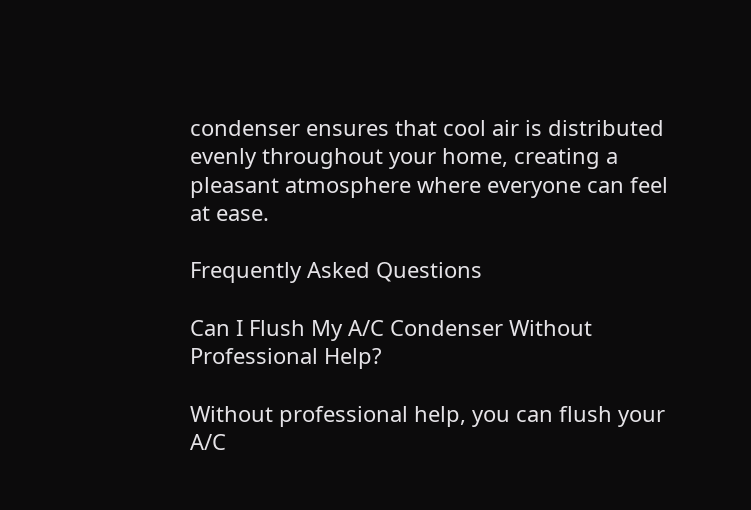condenser ensures that cool air is distributed evenly throughout your home, creating a pleasant atmosphere where everyone can feel at ease.

Frequently Asked Questions

Can I Flush My A/C Condenser Without Professional Help?

Without professional help, you can flush your A/C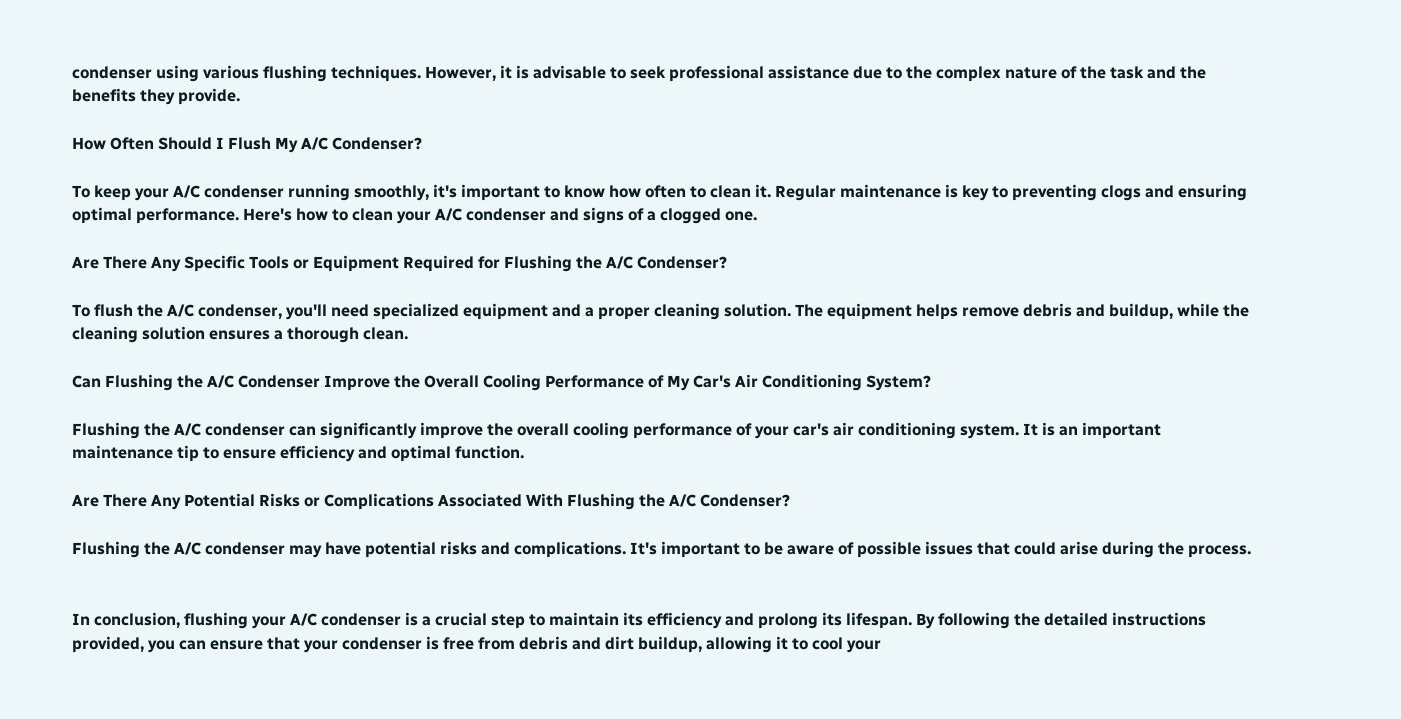condenser using various flushing techniques. However, it is advisable to seek professional assistance due to the complex nature of the task and the benefits they provide.

How Often Should I Flush My A/C Condenser?

To keep your A/C condenser running smoothly, it's important to know how often to clean it. Regular maintenance is key to preventing clogs and ensuring optimal performance. Here's how to clean your A/C condenser and signs of a clogged one.

Are There Any Specific Tools or Equipment Required for Flushing the A/C Condenser?

To flush the A/C condenser, you'll need specialized equipment and a proper cleaning solution. The equipment helps remove debris and buildup, while the cleaning solution ensures a thorough clean.

Can Flushing the A/C Condenser Improve the Overall Cooling Performance of My Car's Air Conditioning System?

Flushing the A/C condenser can significantly improve the overall cooling performance of your car's air conditioning system. It is an important maintenance tip to ensure efficiency and optimal function.

Are There Any Potential Risks or Complications Associated With Flushing the A/C Condenser?

Flushing the A/C condenser may have potential risks and complications. It's important to be aware of possible issues that could arise during the process.


In conclusion, flushing your A/C condenser is a crucial step to maintain its efficiency and prolong its lifespan. By following the detailed instructions provided, you can ensure that your condenser is free from debris and dirt buildup, allowing it to cool your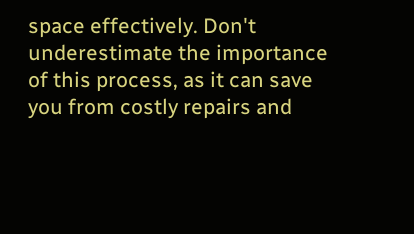space effectively. Don't underestimate the importance of this process, as it can save you from costly repairs and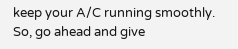keep your A/C running smoothly. So, go ahead and give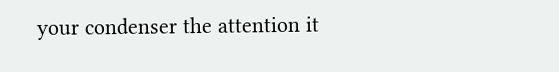your condenser the attention it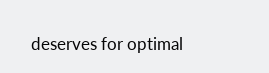deserves for optimal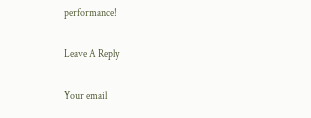performance!

Leave A Reply

Your email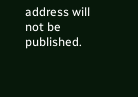address will not be published.